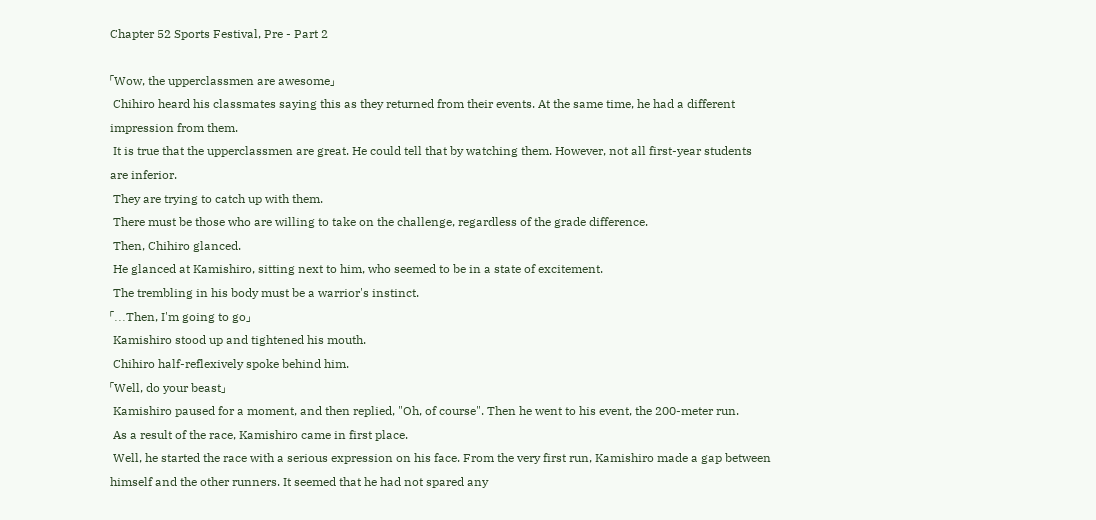Chapter 52 Sports Festival, Pre - Part 2

「Wow, the upperclassmen are awesome」
 Chihiro heard his classmates saying this as they returned from their events. At the same time, he had a different impression from them.
 It is true that the upperclassmen are great. He could tell that by watching them. However, not all first-year students are inferior.
 They are trying to catch up with them.
 There must be those who are willing to take on the challenge, regardless of the grade difference.
 Then, Chihiro glanced.
 He glanced at Kamishiro, sitting next to him, who seemed to be in a state of excitement.
 The trembling in his body must be a warrior's instinct.
「...Then, I'm going to go」
 Kamishiro stood up and tightened his mouth.
 Chihiro half-reflexively spoke behind him.
「Well, do your beast」
 Kamishiro paused for a moment, and then replied, "Oh, of course". Then he went to his event, the 200-meter run.
 As a result of the race, Kamishiro came in first place.
 Well, he started the race with a serious expression on his face. From the very first run, Kamishiro made a gap between himself and the other runners. It seemed that he had not spared any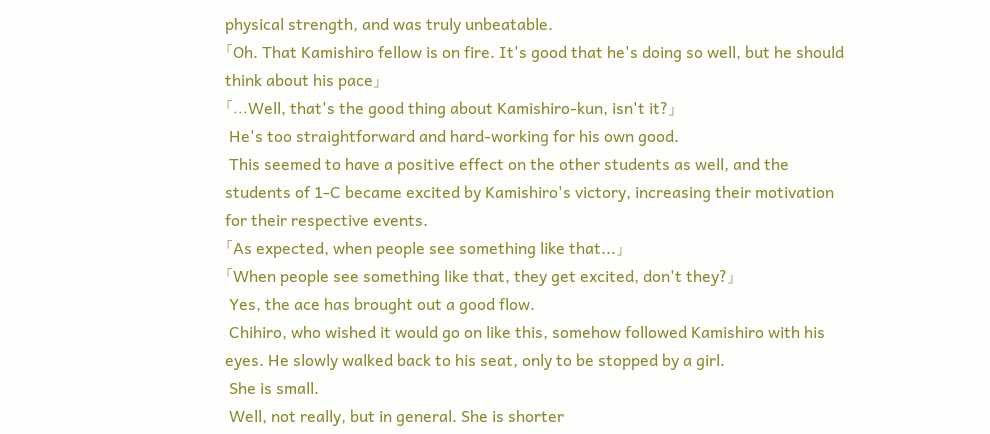physical strength, and was truly unbeatable.
「Oh. That Kamishiro fellow is on fire. It's good that he's doing so well, but he should think about his pace」
「...Well, that's the good thing about Kamishiro-kun, isn't it?」
 He's too straightforward and hard-working for his own good.
 This seemed to have a positive effect on the other students as well, and the students of 1-C became excited by Kamishiro's victory, increasing their motivation for their respective events.
「As expected, when people see something like that...」
「When people see something like that, they get excited, don't they?」
 Yes, the ace has brought out a good flow.
 Chihiro, who wished it would go on like this, somehow followed Kamishiro with his eyes. He slowly walked back to his seat, only to be stopped by a girl.
 She is small.
 Well, not really, but in general. She is shorter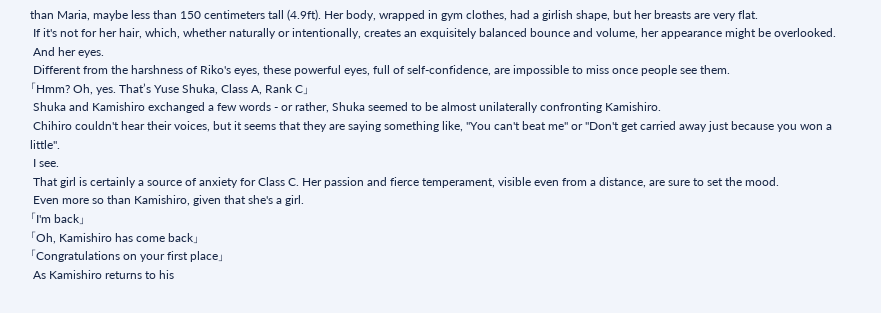than Maria, maybe less than 150 centimeters tall (4.9ft). Her body, wrapped in gym clothes, had a girlish shape, but her breasts are very flat.
 If it's not for her hair, which, whether naturally or intentionally, creates an exquisitely balanced bounce and volume, her appearance might be overlooked.
 And her eyes.
 Different from the harshness of Riko's eyes, these powerful eyes, full of self-confidence, are impossible to miss once people see them.
「Hmm? Oh, yes. That’s Yuse Shuka, Class A, Rank C」
 Shuka and Kamishiro exchanged a few words - or rather, Shuka seemed to be almost unilaterally confronting Kamishiro.
 Chihiro couldn't hear their voices, but it seems that they are saying something like, "You can't beat me" or "Don't get carried away just because you won a little".
 I see.
 That girl is certainly a source of anxiety for Class C. Her passion and fierce temperament, visible even from a distance, are sure to set the mood.
 Even more so than Kamishiro, given that she's a girl.
「I'm back」
「Oh, Kamishiro has come back」
「Congratulations on your first place」
 As Kamishiro returns to his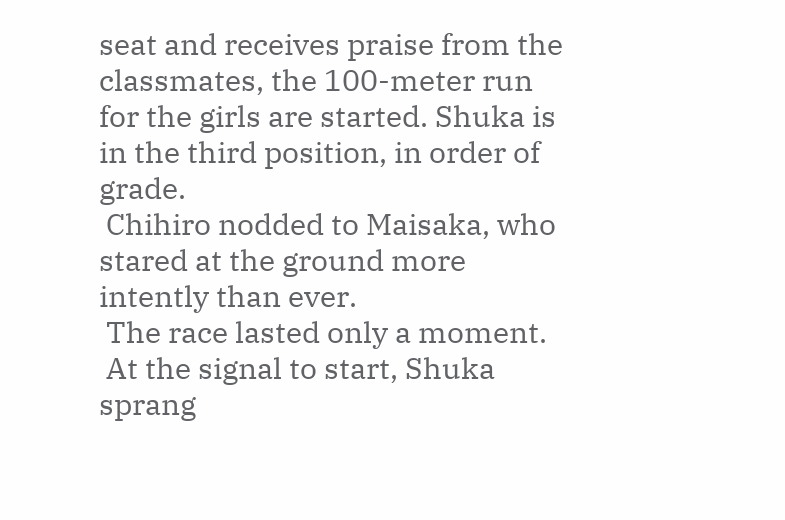seat and receives praise from the classmates, the 100-meter run for the girls are started. Shuka is in the third position, in order of grade.
 Chihiro nodded to Maisaka, who stared at the ground more intently than ever.
 The race lasted only a moment.
 At the signal to start, Shuka sprang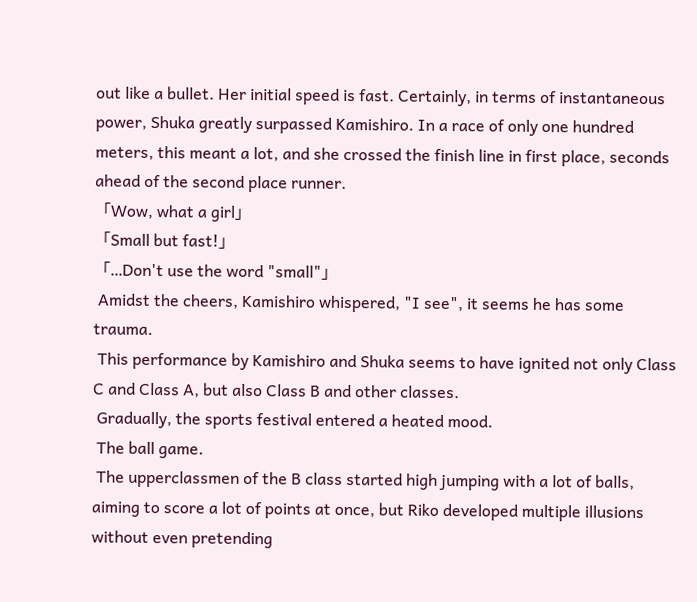out like a bullet. Her initial speed is fast. Certainly, in terms of instantaneous power, Shuka greatly surpassed Kamishiro. In a race of only one hundred meters, this meant a lot, and she crossed the finish line in first place, seconds ahead of the second place runner.
「Wow, what a girl」
「Small but fast!」
「...Don't use the word "small"」
 Amidst the cheers, Kamishiro whispered, "I see", it seems he has some trauma.
 This performance by Kamishiro and Shuka seems to have ignited not only Class C and Class A, but also Class B and other classes.
 Gradually, the sports festival entered a heated mood.
 The ball game.
 The upperclassmen of the B class started high jumping with a lot of balls, aiming to score a lot of points at once, but Riko developed multiple illusions without even pretending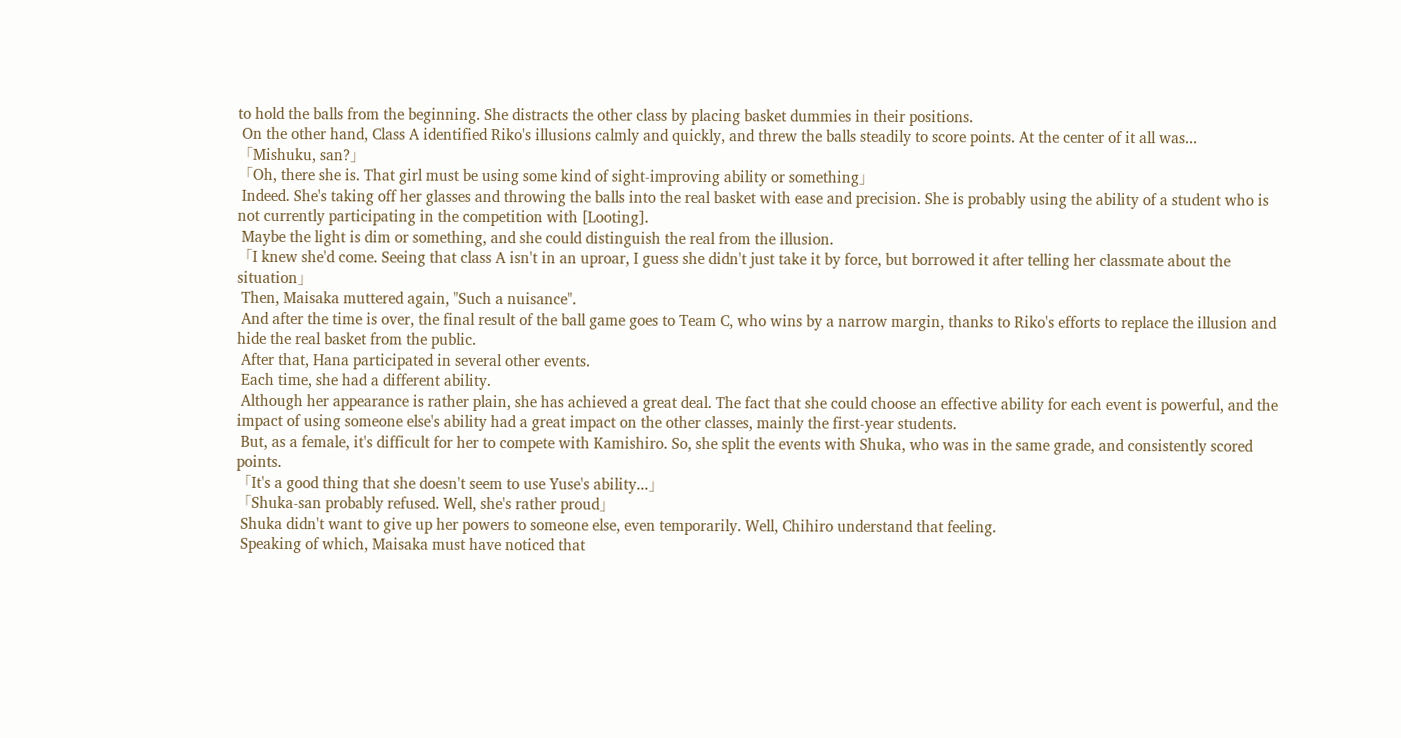to hold the balls from the beginning. She distracts the other class by placing basket dummies in their positions.
 On the other hand, Class A identified Riko's illusions calmly and quickly, and threw the balls steadily to score points. At the center of it all was...
「Mishuku, san?」
「Oh, there she is. That girl must be using some kind of sight-improving ability or something」
 Indeed. She's taking off her glasses and throwing the balls into the real basket with ease and precision. She is probably using the ability of a student who is not currently participating in the competition with [Looting].
 Maybe the light is dim or something, and she could distinguish the real from the illusion.
「I knew she'd come. Seeing that class A isn't in an uproar, I guess she didn't just take it by force, but borrowed it after telling her classmate about the situation」
 Then, Maisaka muttered again, "Such a nuisance".
 And after the time is over, the final result of the ball game goes to Team C, who wins by a narrow margin, thanks to Riko's efforts to replace the illusion and hide the real basket from the public.
 After that, Hana participated in several other events.
 Each time, she had a different ability.
 Although her appearance is rather plain, she has achieved a great deal. The fact that she could choose an effective ability for each event is powerful, and the impact of using someone else's ability had a great impact on the other classes, mainly the first-year students.
 But, as a female, it's difficult for her to compete with Kamishiro. So, she split the events with Shuka, who was in the same grade, and consistently scored points.
「It's a good thing that she doesn't seem to use Yuse's ability...」
「Shuka-san probably refused. Well, she's rather proud」
 Shuka didn't want to give up her powers to someone else, even temporarily. Well, Chihiro understand that feeling.
 Speaking of which, Maisaka must have noticed that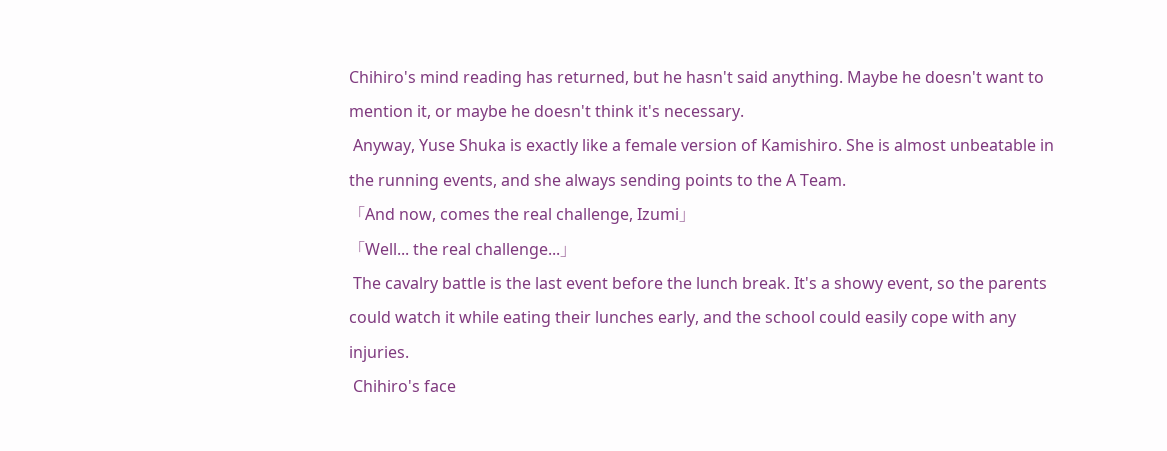Chihiro's mind reading has returned, but he hasn't said anything. Maybe he doesn't want to mention it, or maybe he doesn't think it's necessary.
 Anyway, Yuse Shuka is exactly like a female version of Kamishiro. She is almost unbeatable in the running events, and she always sending points to the A Team.
「And now, comes the real challenge, Izumi」
「Well... the real challenge...」
 The cavalry battle is the last event before the lunch break. It's a showy event, so the parents could watch it while eating their lunches early, and the school could easily cope with any injuries.
 Chihiro's face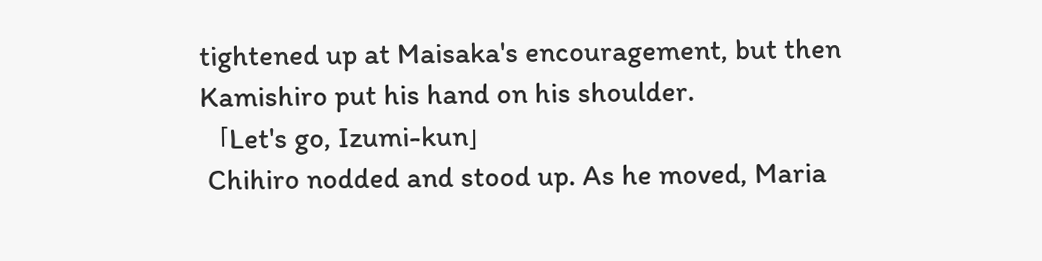tightened up at Maisaka's encouragement, but then Kamishiro put his hand on his shoulder.
「Let's go, Izumi-kun」
 Chihiro nodded and stood up. As he moved, Maria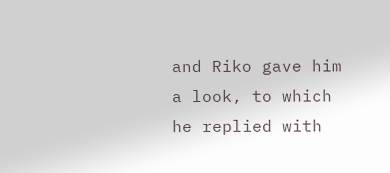and Riko gave him a look, to which he replied with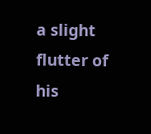a slight flutter of his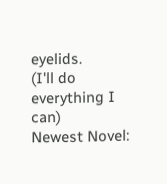eyelids.
(I'll do everything I can)
Newest Novel: